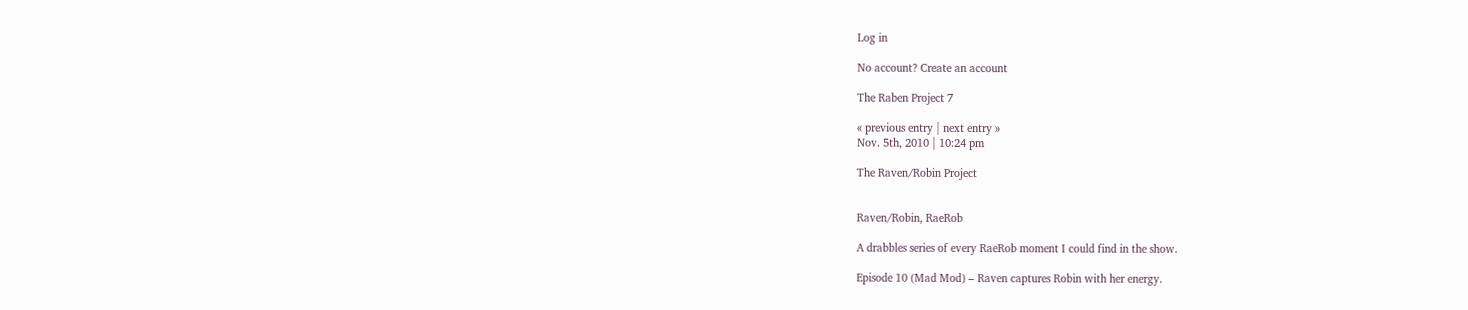Log in

No account? Create an account

The Raben Project 7

« previous entry | next entry »
Nov. 5th, 2010 | 10:24 pm

The Raven/Robin Project


Raven/Robin, RaeRob

A drabbles series of every RaeRob moment I could find in the show.

Episode 10 (Mad Mod) – Raven captures Robin with her energy.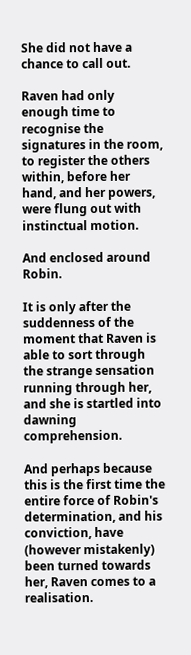She did not have a chance to call out.

Raven had only enough time to recognise the signatures in the room, to register the others within, before her hand, and her powers, were flung out with instinctual motion.

And enclosed around Robin.

It is only after the suddenness of the moment that Raven is able to sort through the strange sensation running through her, and she is startled into dawning comprehension.

And perhaps because this is the first time the entire force of Robin's determination, and his conviction, have (however mistakenly) been turned towards her, Raven comes to a realisation.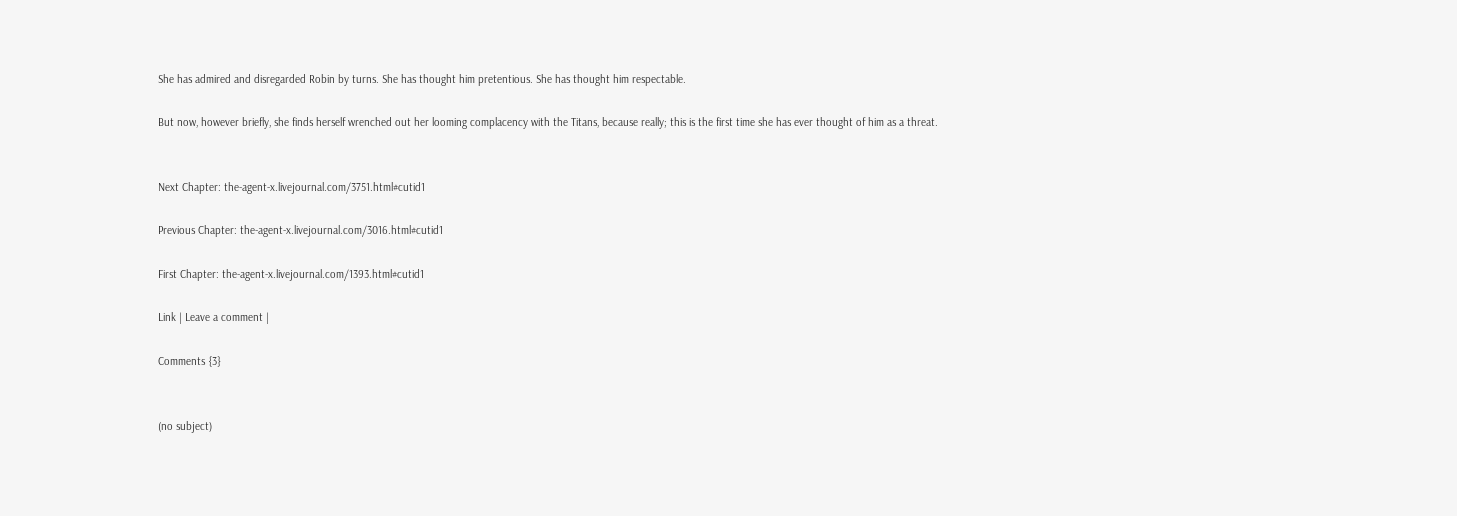She has admired and disregarded Robin by turns. She has thought him pretentious. She has thought him respectable.

But now, however briefly, she finds herself wrenched out her looming complacency with the Titans, because really; this is the first time she has ever thought of him as a threat.


Next Chapter: the-agent-x.livejournal.com/3751.html#cutid1

Previous Chapter: the-agent-x.livejournal.com/3016.html#cutid1

First Chapter: the-agent-x.livejournal.com/1393.html#cutid1

Link | Leave a comment |

Comments {3}


(no subject)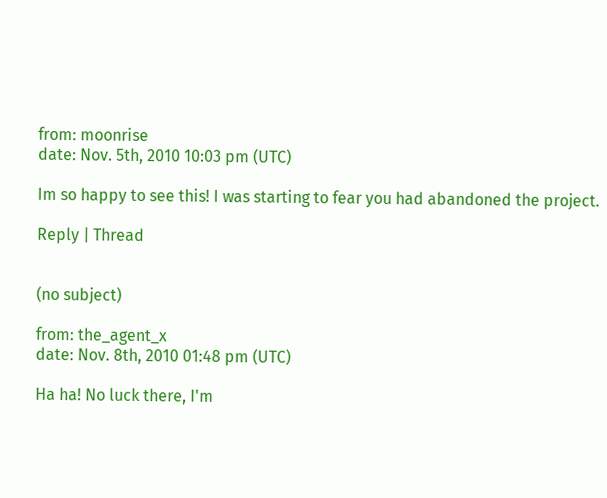from: moonrise
date: Nov. 5th, 2010 10:03 pm (UTC)

Im so happy to see this! I was starting to fear you had abandoned the project.

Reply | Thread


(no subject)

from: the_agent_x
date: Nov. 8th, 2010 01:48 pm (UTC)

Ha ha! No luck there, I'm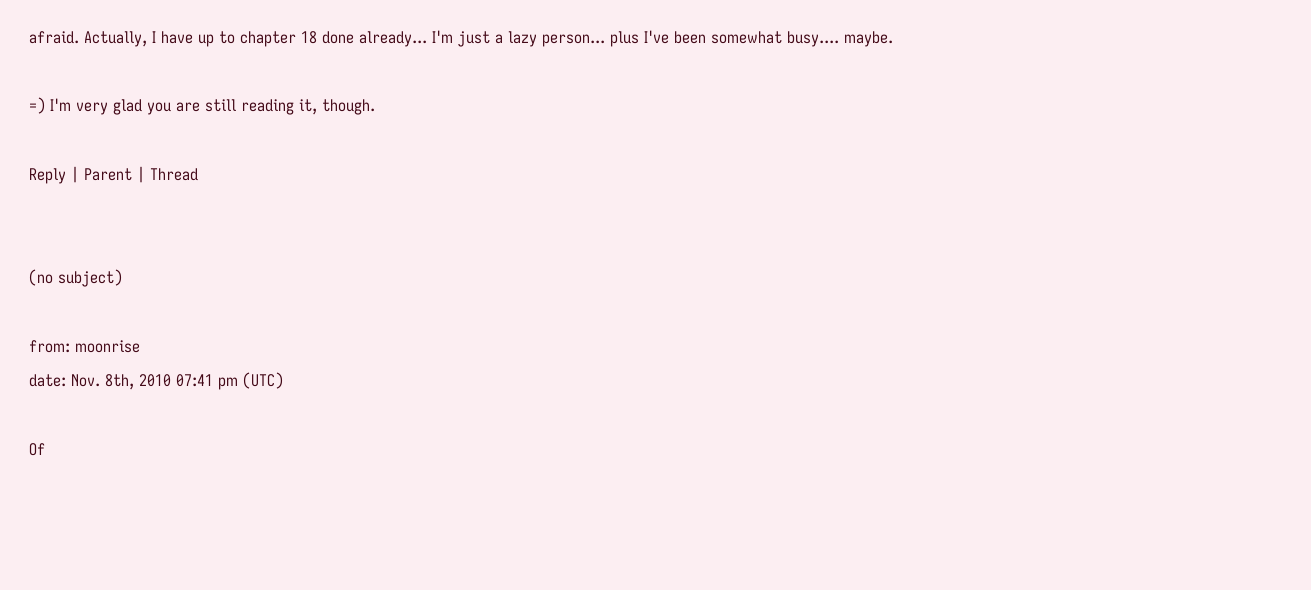afraid. Actually, I have up to chapter 18 done already... I'm just a lazy person... plus I've been somewhat busy.... maybe.

=) I'm very glad you are still reading it, though.

Reply | Parent | Thread


(no subject)

from: moonrise
date: Nov. 8th, 2010 07:41 pm (UTC)

Of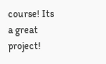course! Its a great project!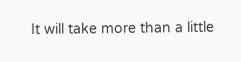It will take more than a little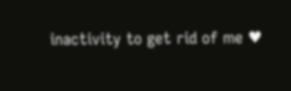inactivity to get rid of me ♥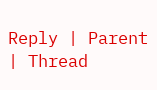Reply | Parent | Thread